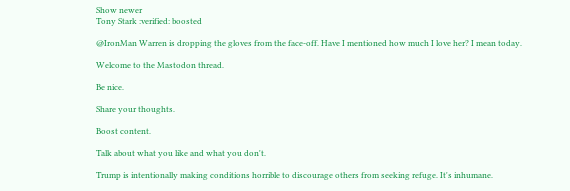Show newer
Tony Stark :verified: boosted

@IronMan Warren is dropping the gloves from the face-off. Have I mentioned how much I love her? I mean today.

Welcome to the Mastodon thread.

Be nice.

Share your thoughts.

Boost content.

Talk about what you like and what you don't.

Trump is intentionally making conditions horrible to discourage others from seeking refuge. It's inhumane.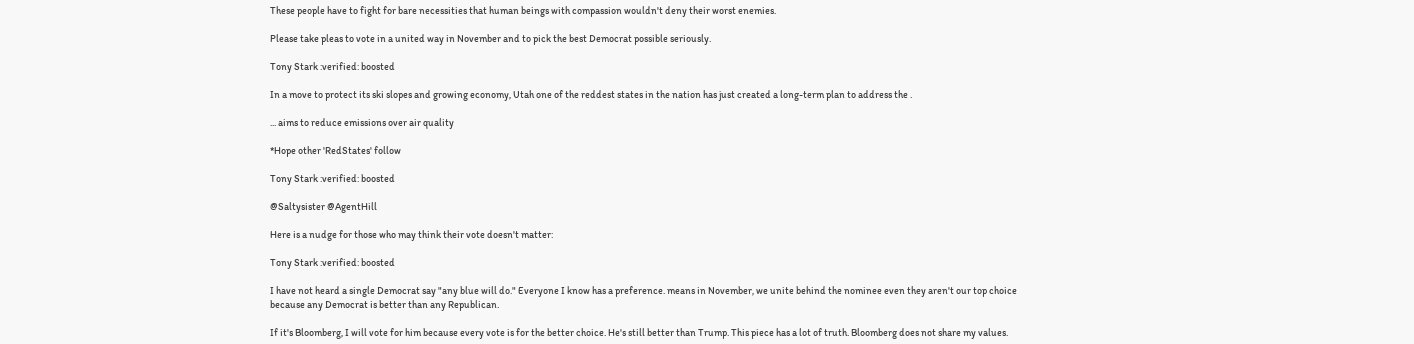These people have to fight for bare necessities that human beings with compassion wouldn't deny their worst enemies.

Please take pleas to vote in a united way in November and to pick the best Democrat possible seriously.

Tony Stark :verified: boosted

In a move to protect its ski slopes and growing economy, Utah one of the reddest states in the nation has just created a long-term plan to address the .

... aims to reduce emissions over air quality

*Hope other 'RedStates' follow

Tony Stark :verified: boosted

@Saltysister @AgentHill

Here is a nudge for those who may think their vote doesn't matter:

Tony Stark :verified: boosted

I have not heard a single Democrat say "any blue will do." Everyone I know has a preference. means in November, we unite behind the nominee even they aren't our top choice because any Democrat is better than any Republican.

If it's Bloomberg, I will vote for him because every vote is for the better choice. He's still better than Trump. This piece has a lot of truth. Bloomberg does not share my values.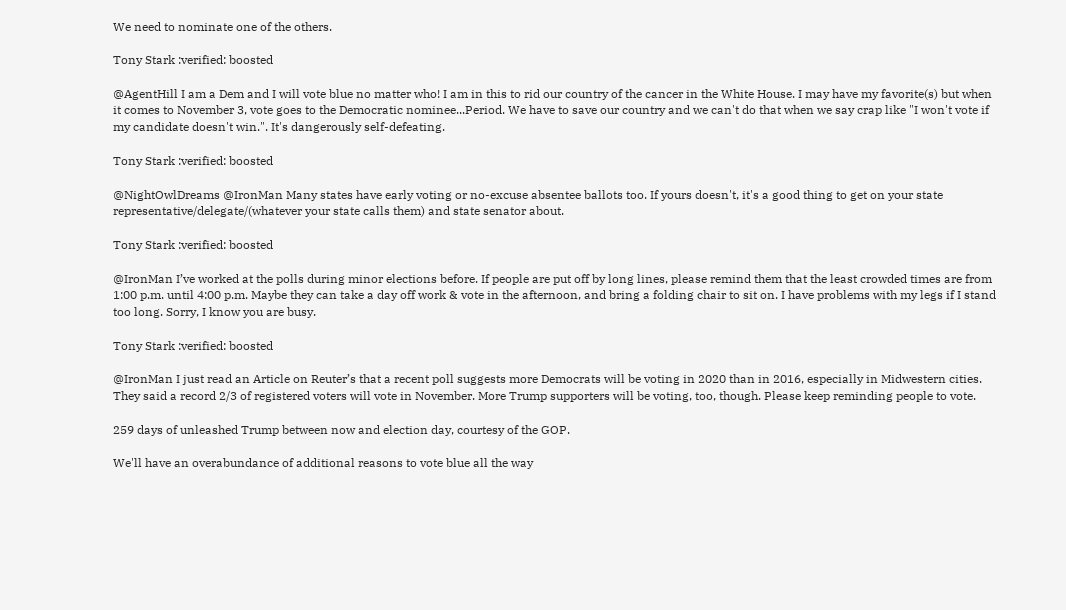We need to nominate one of the others.

Tony Stark :verified: boosted

@AgentHill I am a Dem and I will vote blue no matter who! I am in this to rid our country of the cancer in the White House. I may have my favorite(s) but when it comes to November 3, vote goes to the Democratic nominee...Period. We have to save our country and we can't do that when we say crap like "I won't vote if my candidate doesn't win.". It's dangerously self-defeating.

Tony Stark :verified: boosted

@NightOwlDreams @IronMan Many states have early voting or no-excuse absentee ballots too. If yours doesn't, it's a good thing to get on your state representative/delegate/(whatever your state calls them) and state senator about.

Tony Stark :verified: boosted

@IronMan I’ve worked at the polls during minor elections before. If people are put off by long lines, please remind them that the least crowded times are from 1:00 p.m. until 4:00 p.m. Maybe they can take a day off work & vote in the afternoon, and bring a folding chair to sit on. I have problems with my legs if I stand too long. Sorry, I know you are busy.

Tony Stark :verified: boosted

@IronMan I just read an Article on Reuter’s that a recent poll suggests more Democrats will be voting in 2020 than in 2016, especially in Midwestern cities. They said a record 2/3 of registered voters will vote in November. More Trump supporters will be voting, too, though. Please keep reminding people to vote.

259 days of unleashed Trump between now and election day, courtesy of the GOP.

We'll have an overabundance of additional reasons to vote blue all the way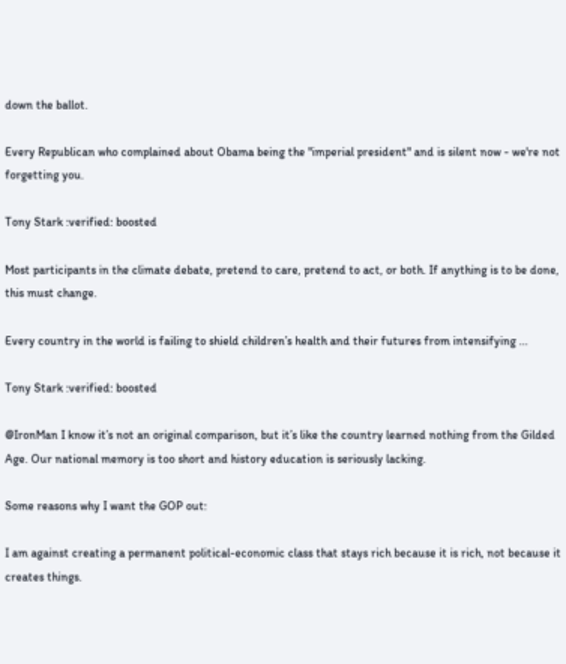down the ballot.

Every Republican who complained about Obama being the "imperial president" and is silent now - we're not forgetting you.

Tony Stark :verified: boosted

Most participants in the climate debate, pretend to care, pretend to act, or both. If anything is to be done, this must change.

Every country in the world is failing to shield children’s health and their futures from intensifying ...

Tony Stark :verified: boosted

@IronMan I know it’s not an original comparison, but it’s like the country learned nothing from the Gilded Age. Our national memory is too short and history education is seriously lacking.

Some reasons why I want the GOP out:

I am against creating a permanent political-economic class that stays rich because it is rich, not because it creates things.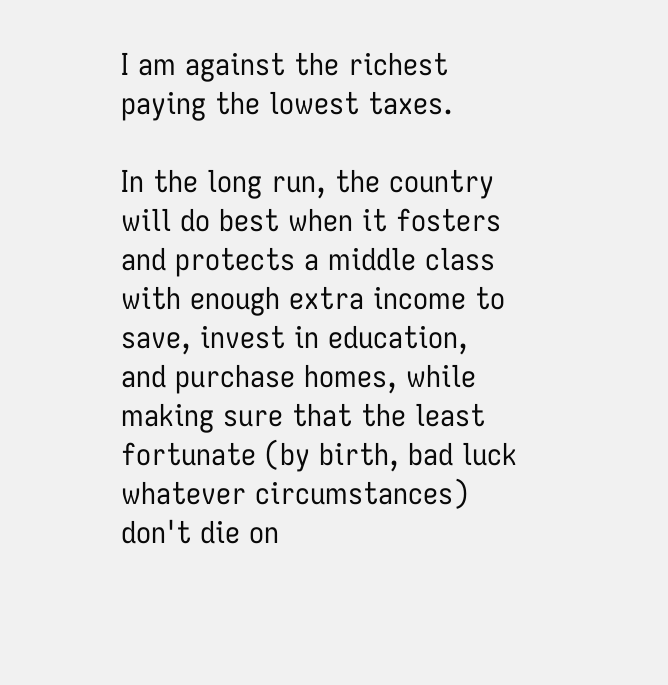I am against the richest paying the lowest taxes.

In the long run, the country will do best when it fosters and protects a middle class with enough extra income to save, invest in education, and purchase homes, while making sure that the least fortunate (by birth, bad luck whatever circumstances) don't die on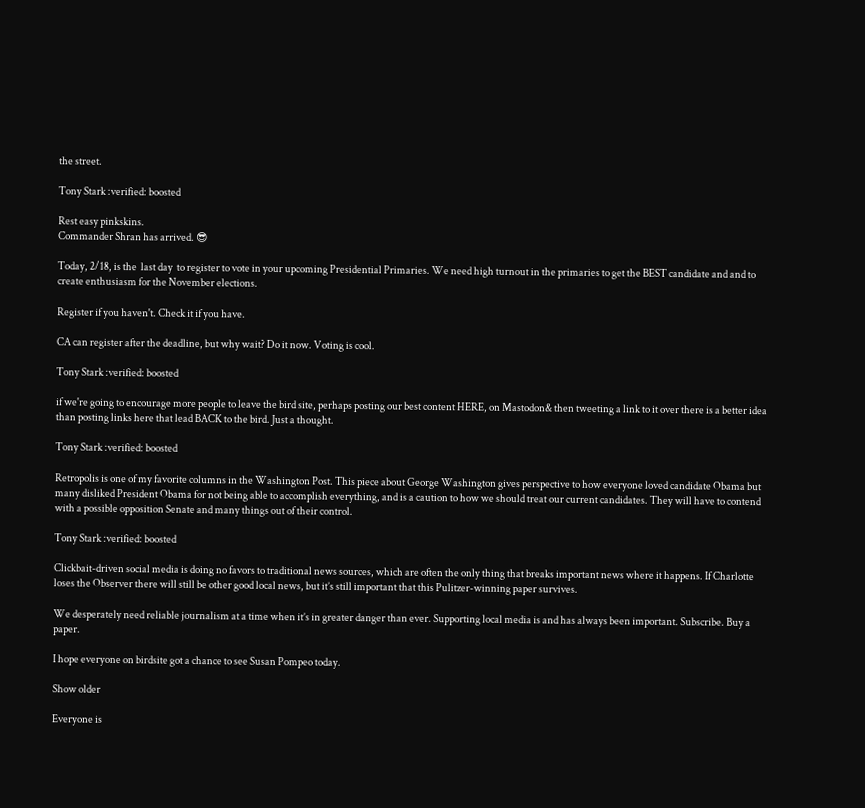the street.

Tony Stark :verified: boosted

Rest easy pinkskins.
Commander Shran has arrived. 😎

Today, 2/18, is the  last day  to register to vote in your upcoming Presidential Primaries. We need high turnout in the primaries to get the BEST candidate and and to create enthusiasm for the November elections.

Register if you haven't. Check it if you have.

CA can register after the deadline, but why wait? Do it now. Voting is cool.

Tony Stark :verified: boosted

if we're going to encourage more people to leave the bird site, perhaps posting our best content HERE, on Mastodon& then tweeting a link to it over there is a better idea than posting links here that lead BACK to the bird. Just a thought.

Tony Stark :verified: boosted

Retropolis is one of my favorite columns in the Washington Post. This piece about George Washington gives perspective to how everyone loved candidate Obama but many disliked President Obama for not being able to accomplish everything, and is a caution to how we should treat our current candidates. They will have to contend with a possible opposition Senate and many things out of their control.

Tony Stark :verified: boosted

Clickbait-driven social media is doing no favors to traditional news sources, which are often the only thing that breaks important news where it happens. If Charlotte loses the Observer there will still be other good local news, but it’s still important that this Pulitzer-winning paper survives.

We desperately need reliable journalism at a time when it’s in greater danger than ever. Supporting local media is and has always been important. Subscribe. Buy a paper.

I hope everyone on birdsite got a chance to see Susan Pompeo today.

Show older

Everyone is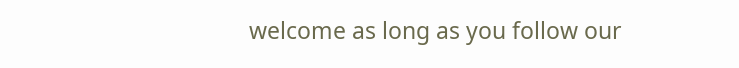welcome as long as you follow our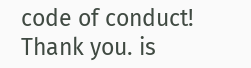code of conduct! Thank you. is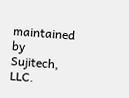maintained by Sujitech, LLC.